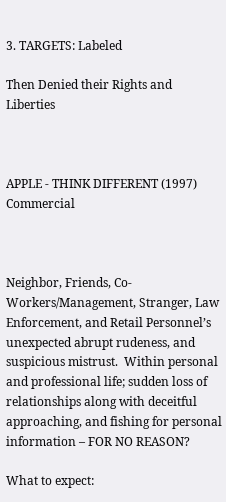3. TARGETS: Labeled

Then Denied their Rights and Liberties



APPLE - THINK DIFFERENT (1997) Commercial



Neighbor, Friends, Co-Workers/Management, Stranger, Law Enforcement, and Retail Personnel’s unexpected abrupt rudeness, and suspicious mistrust.  Within personal and professional life; sudden loss of relationships along with deceitful approaching, and fishing for personal information – FOR NO REASON?

What to expect: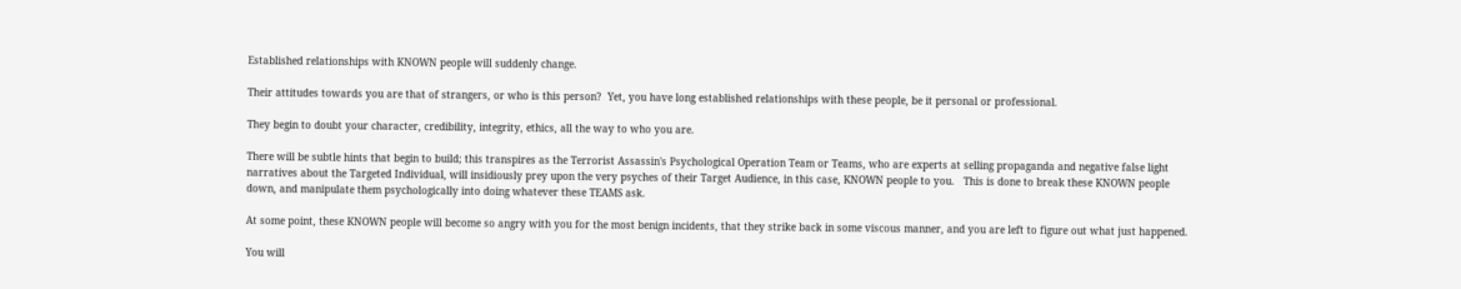Established relationships with KNOWN people will suddenly change.

Their attitudes towards you are that of strangers, or who is this person?  Yet, you have long established relationships with these people, be it personal or professional.

They begin to doubt your character, credibility, integrity, ethics, all the way to who you are.

There will be subtle hints that begin to build; this transpires as the Terrorist Assassin's Psychological Operation Team or Teams, who are experts at selling propaganda and negative false light narratives about the Targeted Individual, will insidiously prey upon the very psyches of their Target Audience, in this case, KNOWN people to you.   This is done to break these KNOWN people down, and manipulate them psychologically into doing whatever these TEAMS ask.

At some point, these KNOWN people will become so angry with you for the most benign incidents, that they strike back in some viscous manner, and you are left to figure out what just happened.

You will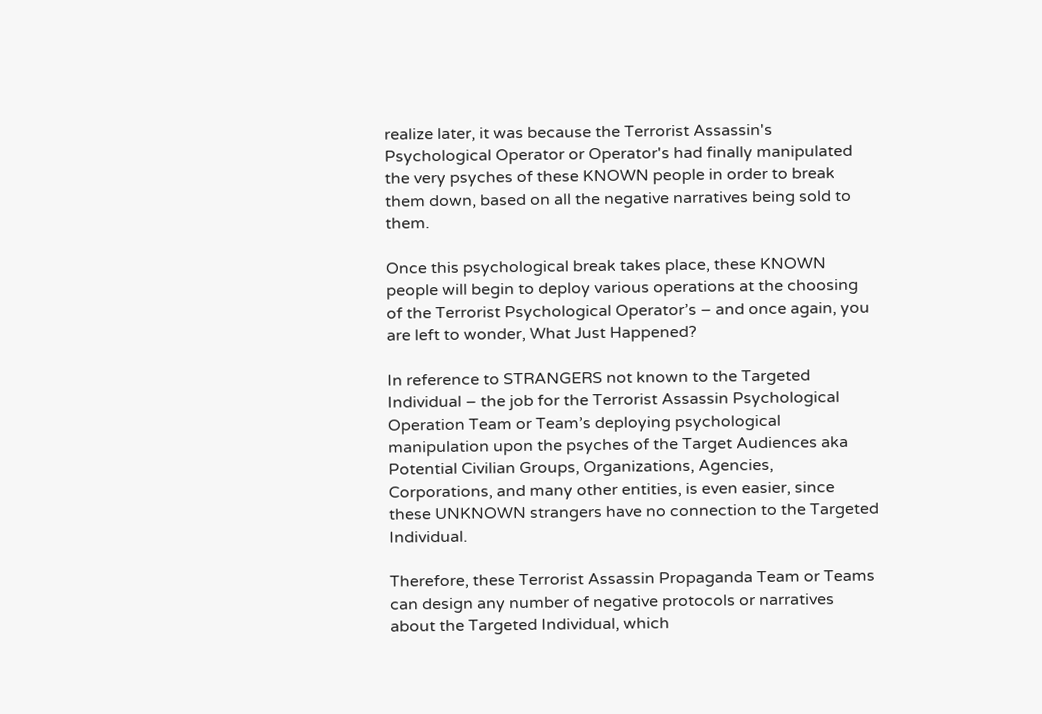realize later, it was because the Terrorist Assassin's Psychological Operator or Operator's had finally manipulated the very psyches of these KNOWN people in order to break them down, based on all the negative narratives being sold to them.

Once this psychological break takes place, these KNOWN people will begin to deploy various operations at the choosing of the Terrorist Psychological Operator’s – and once again, you are left to wonder, What Just Happened?

In reference to STRANGERS not known to the Targeted Individual – the job for the Terrorist Assassin Psychological Operation Team or Team’s deploying psychological manipulation upon the psyches of the Target Audiences aka Potential Civilian Groups, Organizations, Agencies, Corporations, and many other entities, is even easier, since these UNKNOWN strangers have no connection to the Targeted Individual.

Therefore, these Terrorist Assassin Propaganda Team or Teams can design any number of negative protocols or narratives about the Targeted Individual, which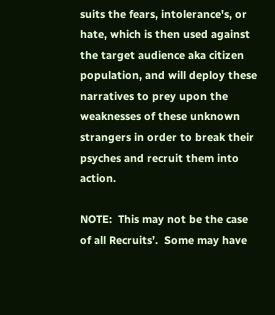suits the fears, intolerance's, or hate, which is then used against the target audience aka citizen population, and will deploy these narratives to prey upon the weaknesses of these unknown strangers in order to break their psyches and recruit them into action.

NOTE:  This may not be the case of all Recruits’.  Some may have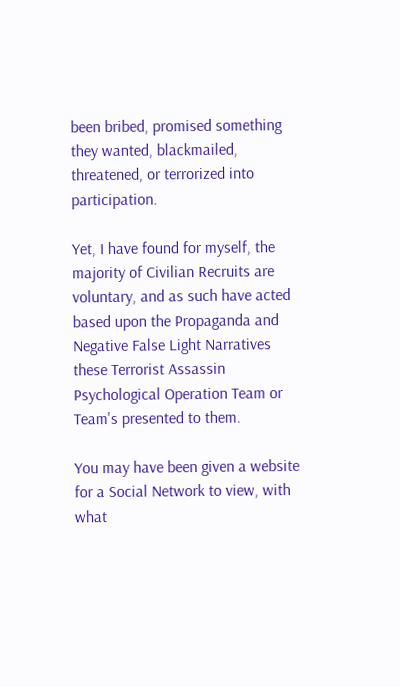been bribed, promised something they wanted, blackmailed, threatened, or terrorized into participation.

Yet, I have found for myself, the majority of Civilian Recruits are voluntary, and as such have acted based upon the Propaganda and Negative False Light Narratives these Terrorist Assassin Psychological Operation Team or Team's presented to them.

You may have been given a website for a Social Network to view, with what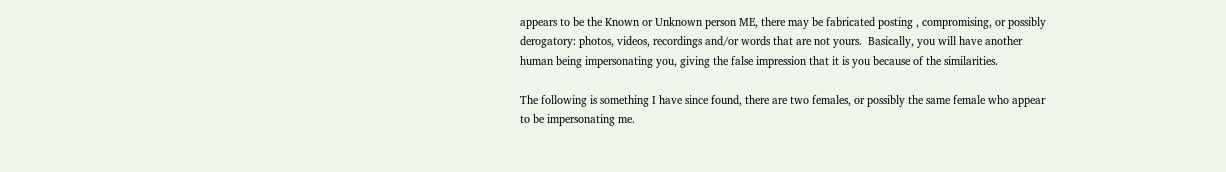appears to be the Known or Unknown person ME, there may be fabricated posting , compromising, or possibly derogatory: photos, videos, recordings and/or words that are not yours.  Basically, you will have another human being impersonating you, giving the false impression that it is you because of the similarities.

The following is something I have since found, there are two females, or possibly the same female who appear to be impersonating me.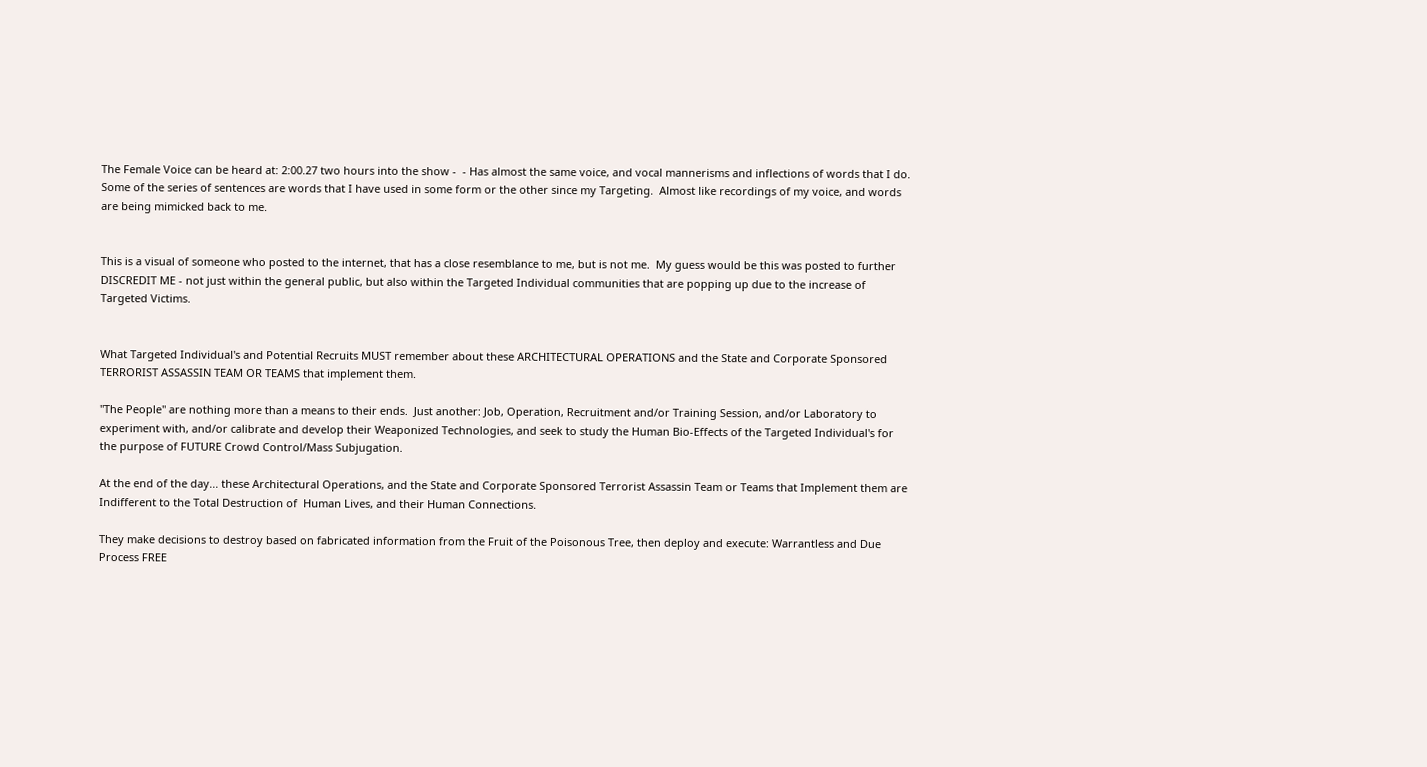The Female Voice can be heard at: 2:00.27 two hours into the show -  - Has almost the same voice, and vocal mannerisms and inflections of words that I do.  Some of the series of sentences are words that I have used in some form or the other since my Targeting.  Almost like recordings of my voice, and words are being mimicked back to me.


This is a visual of someone who posted to the internet, that has a close resemblance to me, but is not me.  My guess would be this was posted to further DISCREDIT ME - not just within the general public, but also within the Targeted Individual communities that are popping up due to the increase of Targeted Victims.


What Targeted Individual's and Potential Recruits MUST remember about these ARCHITECTURAL OPERATIONS and the State and Corporate Sponsored TERRORIST ASSASSIN TEAM OR TEAMS that implement them.

"The People" are nothing more than a means to their ends.  Just another: Job, Operation, Recruitment and/or Training Session, and/or Laboratory to experiment with, and/or calibrate and develop their Weaponized Technologies, and seek to study the Human Bio-Effects of the Targeted Individual's for the purpose of FUTURE Crowd Control/Mass Subjugation.

At the end of the day... these Architectural Operations, and the State and Corporate Sponsored Terrorist Assassin Team or Teams that Implement them are Indifferent to the Total Destruction of  Human Lives, and their Human Connections.

They make decisions to destroy based on fabricated information from the Fruit of the Poisonous Tree, then deploy and execute: Warrantless and Due Process FREE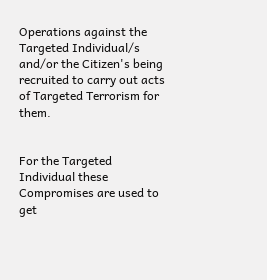Operations against the Targeted Individual/s and/or the Citizen's being recruited to carry out acts of Targeted Terrorism for them.


For the Targeted Individual these Compromises are used to get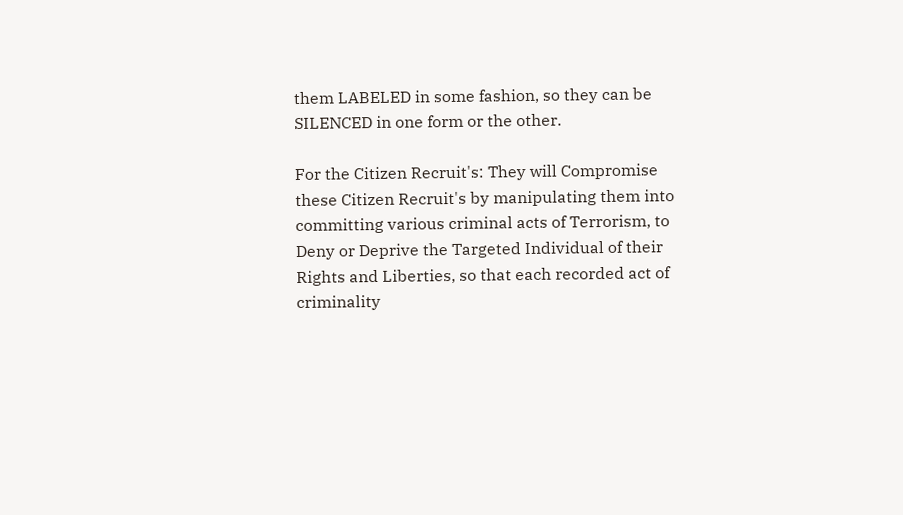them LABELED in some fashion, so they can be SILENCED in one form or the other.

For the Citizen Recruit's: They will Compromise these Citizen Recruit's by manipulating them into committing various criminal acts of Terrorism, to Deny or Deprive the Targeted Individual of their Rights and Liberties, so that each recorded act of criminality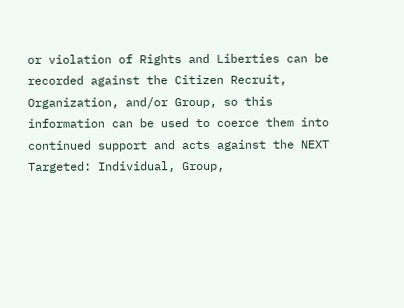or violation of Rights and Liberties can be recorded against the Citizen Recruit, Organization, and/or Group, so this information can be used to coerce them into continued support and acts against the NEXT Targeted: Individual, Group,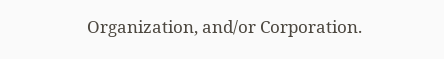Organization, and/or Corporation.